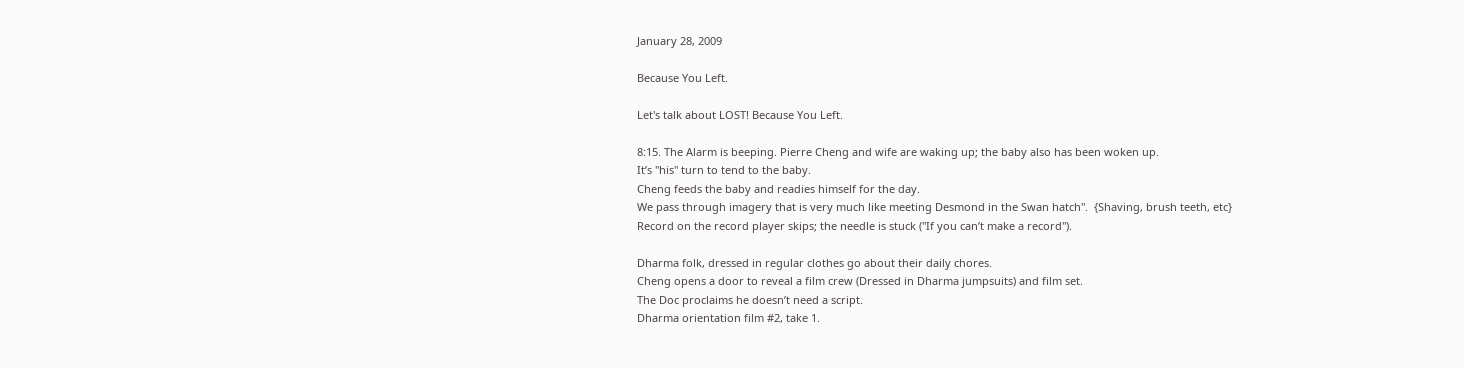January 28, 2009

Because You Left.

Let's talk about LOST! Because You Left.

8:15. The Alarm is beeping. Pierre Cheng and wife are waking up; the baby also has been woken up.
It’s "his" turn to tend to the baby.
Cheng feeds the baby and readies himself for the day.
We pass through imagery that is very much like meeting Desmond in the Swan hatch".  {Shaving, brush teeth, etc}
Record on the record player skips; the needle is stuck ("If you can’t make a record").

Dharma folk, dressed in regular clothes go about their daily chores.
Cheng opens a door to reveal a film crew (Dressed in Dharma jumpsuits) and film set.
The Doc proclaims he doesn’t need a script.
Dharma orientation film #2, take 1.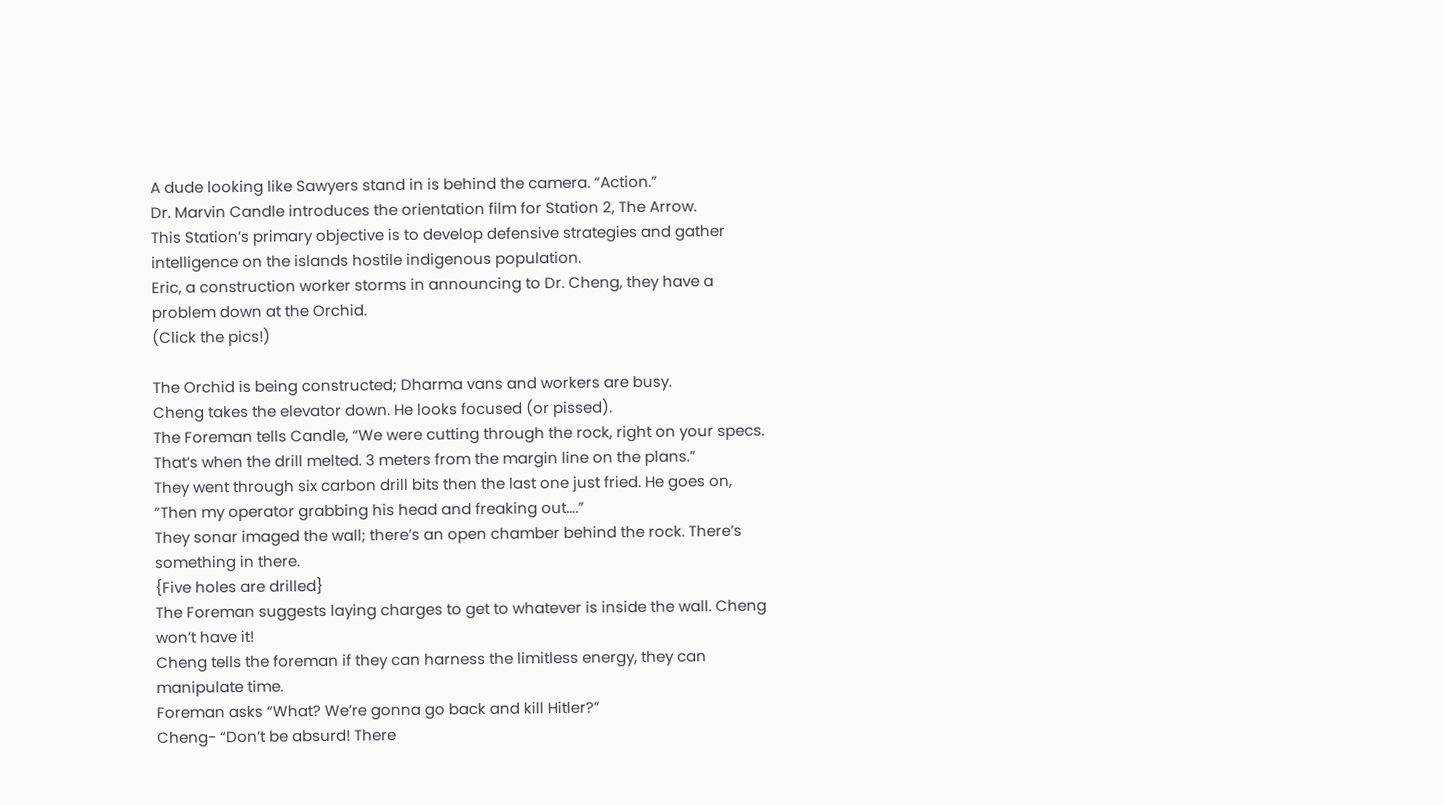A dude looking like Sawyers stand in is behind the camera. “Action.”
Dr. Marvin Candle introduces the orientation film for Station 2, The Arrow.
This Station’s primary objective is to develop defensive strategies and gather intelligence on the islands hostile indigenous population.
Eric, a construction worker storms in announcing to Dr. Cheng, they have a problem down at the Orchid.
(Click the pics!)

The Orchid is being constructed; Dharma vans and workers are busy.
Cheng takes the elevator down. He looks focused (or pissed).
The Foreman tells Candle, “We were cutting through the rock, right on your specs. That’s when the drill melted. 3 meters from the margin line on the plans.”
They went through six carbon drill bits then the last one just fried. He goes on, ”Then my operator grabbing his head and freaking out….”
They sonar imaged the wall; there’s an open chamber behind the rock. There’s something in there.
{Five holes are drilled}
The Foreman suggests laying charges to get to whatever is inside the wall. Cheng won’t have it!
Cheng tells the foreman if they can harness the limitless energy, they can manipulate time.
Foreman asks “What? We’re gonna go back and kill Hitler?”
Cheng- “Don’t be absurd! There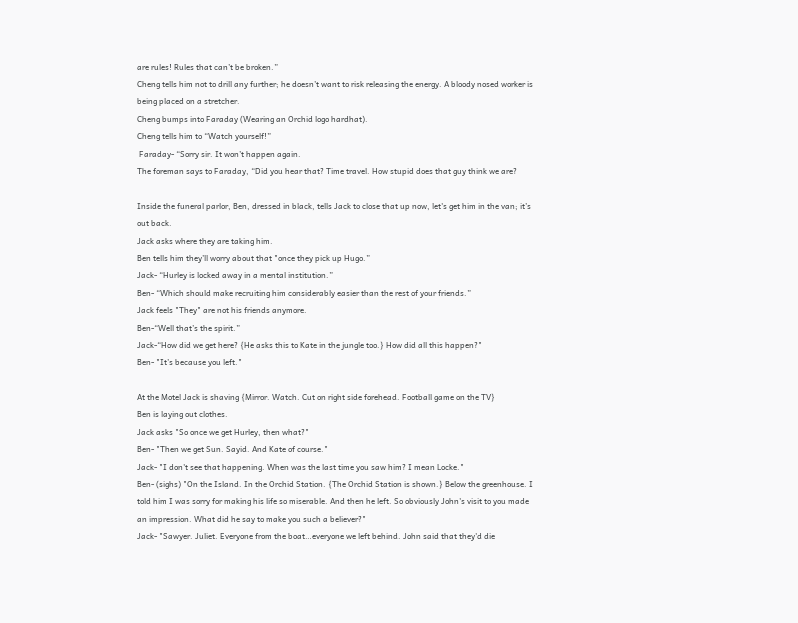are rules! Rules that can’t be broken.”
Cheng tells him not to drill any further; he doesn’t want to risk releasing the energy. A bloody nosed worker is being placed on a stretcher.
Cheng bumps into Faraday (Wearing an Orchid logo hardhat).
Cheng tells him to “Watch yourself!”
 Faraday- “Sorry sir. It won’t happen again.
The foreman says to Faraday, “Did you hear that? Time travel. How stupid does that guy think we are?

Inside the funeral parlor, Ben, dressed in black, tells Jack to close that up now, let's get him in the van; it’s out back.
Jack asks where they are taking him.
Ben tells him they’ll worry about that "once they pick up Hugo.”
Jack- “Hurley is locked away in a mental institution.”
Ben- “Which should make recruiting him considerably easier than the rest of your friends.”
Jack feels "They" are not his friends anymore.
Ben-“Well that’s the spirit.”
Jack-“How did we get here? {He asks this to Kate in the jungle too.} How did all this happen?"
Ben- "It’s because you left."

At the Motel Jack is shaving {Mirror. Watch. Cut on right side forehead. Football game on the TV}
Ben is laying out clothes.
Jack asks "So once we get Hurley, then what?"
Ben- "Then we get Sun. Sayid. And Kate of course."
Jack- "I don't see that happening. When was the last time you saw him? I mean Locke."
Ben- (sighs) "On the Island. In the Orchid Station. {The Orchid Station is shown.} Below the greenhouse. I told him I was sorry for making his life so miserable. And then he left. So obviously John's visit to you made an impression. What did he say to make you such a believer?"
Jack- "Sawyer. Juliet. Everyone from the boat…everyone we left behind. John said that they'd die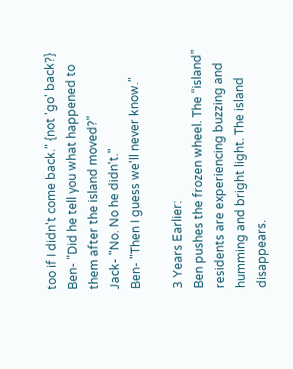too if I didn't come back." {not 'go' back?}
Ben- "Did he tell you what happened to them after the island moved?"
Jack- "No. No he didn't."
Ben- "Then I guess we'll never know."

3 Years Earlier:
Ben pushes the frozen wheel. The “island” residents are experiencing buzzing and humming and bright light. The island disappears.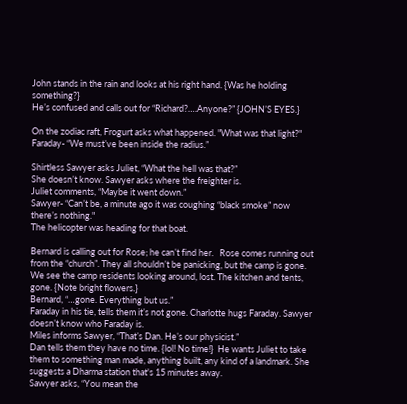John stands in the rain and looks at his right hand. {Was he holding something?}
He’s confused and calls out for “Richard?….Anyone?” {JOHN’S EYES.}

On the zodiac raft, Frogurt asks what happened. "What was that light?"
Faraday- “We must’ve been inside the radius.”

Shirtless Sawyer asks Juliet, “What the hell was that?”
She doesn’t know. Sawyer asks where the freighter is.
Juliet comments, “Maybe it went down.”
Sawyer- “Can’t be, a minute ago it was coughing “black smoke” now there’s nothing."
The helicopter was heading for that boat.

Bernard is calling out for Rose; he can’t find her.   Rose comes running out from the “church”. They all shouldn’t be panicking, but the camp is gone.  We see the camp residents looking around, lost. The kitchen and tents, gone. {Note bright flowers.}
Bernard, “…gone. Everything but us.”
Faraday in his tie, tells them it’s not gone. Charlotte hugs Faraday. Sawyer doesn’t know who Faraday is.
Miles informs Sawyer, “That’s Dan. He’s our physicist.”
Dan tells them they have no time. {lol! No time!}  He wants Juliet to take them to something man made, anything built, any kind of a landmark. She suggests a Dharma station that's 15 minutes away.
Sawyer asks, “You mean the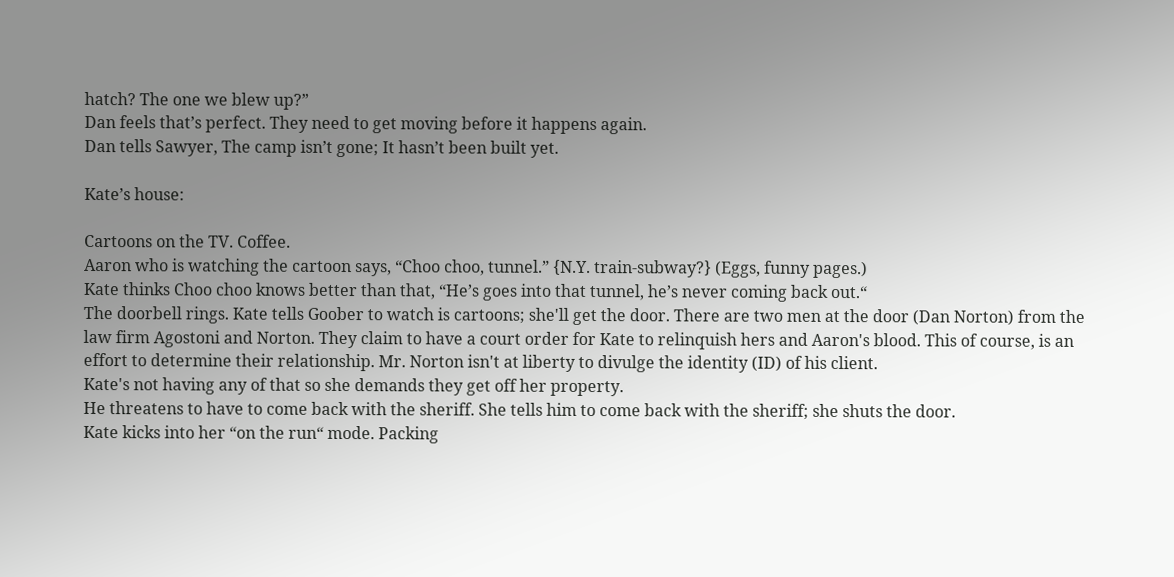hatch? The one we blew up?”
Dan feels that’s perfect. They need to get moving before it happens again.
Dan tells Sawyer, The camp isn’t gone; It hasn’t been built yet.

Kate’s house:

Cartoons on the TV. Coffee.
Aaron who is watching the cartoon says, “Choo choo, tunnel.” {N.Y. train-subway?} (Eggs, funny pages.)
Kate thinks Choo choo knows better than that, “He’s goes into that tunnel, he’s never coming back out.“
The doorbell rings. Kate tells Goober to watch is cartoons; she'll get the door. There are two men at the door (Dan Norton) from the law firm Agostoni and Norton. They claim to have a court order for Kate to relinquish hers and Aaron's blood. This of course, is an effort to determine their relationship. Mr. Norton isn't at liberty to divulge the identity (ID) of his client.
Kate's not having any of that so she demands they get off her property.
He threatens to have to come back with the sheriff. She tells him to come back with the sheriff; she shuts the door.
Kate kicks into her “on the run“ mode. Packing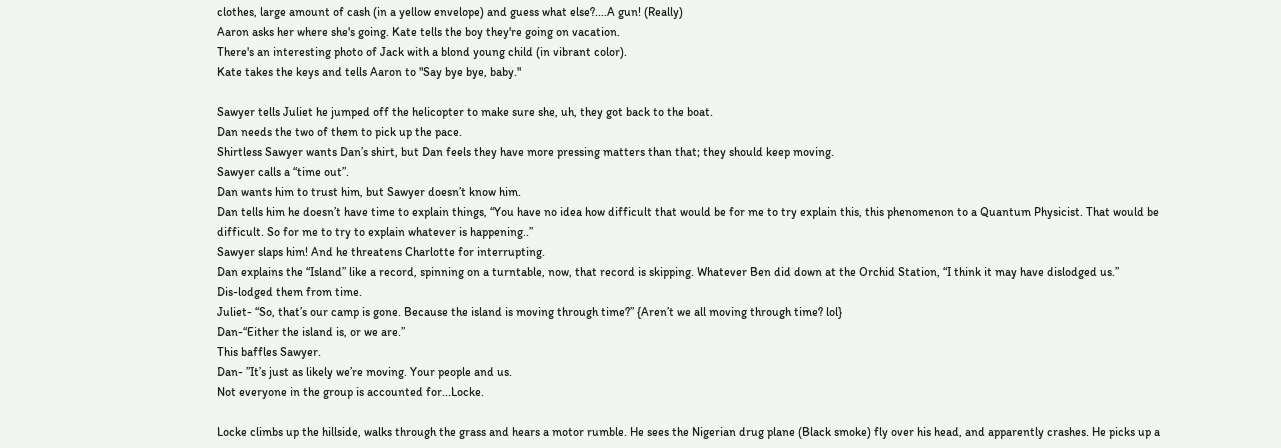clothes, large amount of cash (in a yellow envelope) and guess what else?....A gun! (Really)
Aaron asks her where she's going. Kate tells the boy they're going on vacation.
There's an interesting photo of Jack with a blond young child (in vibrant color).
Kate takes the keys and tells Aaron to "Say bye bye, baby."

Sawyer tells Juliet he jumped off the helicopter to make sure she, uh, they got back to the boat.
Dan needs the two of them to pick up the pace.
Shirtless Sawyer wants Dan’s shirt, but Dan feels they have more pressing matters than that; they should keep moving.
Sawyer calls a “time out”.
Dan wants him to trust him, but Sawyer doesn’t know him.
Dan tells him he doesn’t have time to explain things, “You have no idea how difficult that would be for me to try explain this, this phenomenon to a Quantum Physicist. That would be difficult. So for me to try to explain whatever is happening..”
Sawyer slaps him! And he threatens Charlotte for interrupting.
Dan explains the “Island” like a record, spinning on a turntable, now, that record is skipping. Whatever Ben did down at the Orchid Station, “I think it may have dislodged us.”
Dis-lodged them from time.
Juliet- “So, that’s our camp is gone. Because the island is moving through time?” {Aren’t we all moving through time? lol}
Dan-“Either the island is, or we are.”
This baffles Sawyer.
Dan- ”It’s just as likely we’re moving. Your people and us.
Not everyone in the group is accounted for...Locke.

Locke climbs up the hillside, walks through the grass and hears a motor rumble. He sees the Nigerian drug plane (Black smoke) fly over his head, and apparently crashes. He picks up a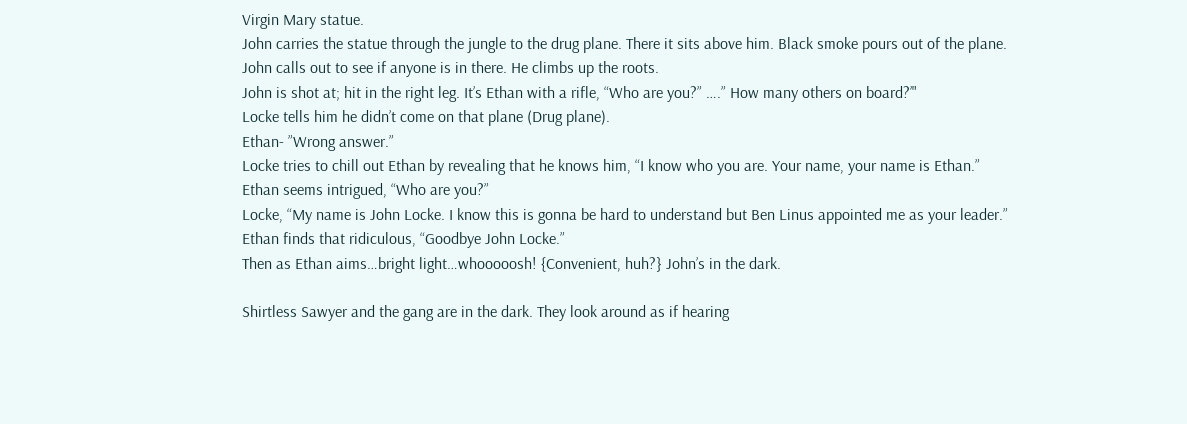Virgin Mary statue.
John carries the statue through the jungle to the drug plane. There it sits above him. Black smoke pours out of the plane.
John calls out to see if anyone is in there. He climbs up the roots.
John is shot at; hit in the right leg. It’s Ethan with a rifle, “Who are you?” ….” How many others on board?’"
Locke tells him he didn’t come on that plane (Drug plane).
Ethan- ”Wrong answer.”
Locke tries to chill out Ethan by revealing that he knows him, “I know who you are. Your name, your name is Ethan.”
Ethan seems intrigued, “Who are you?”
Locke, “My name is John Locke. I know this is gonna be hard to understand but Ben Linus appointed me as your leader.”
Ethan finds that ridiculous, “Goodbye John Locke.”
Then as Ethan aims…bright light…whooooosh! {Convenient, huh?} John’s in the dark.

Shirtless Sawyer and the gang are in the dark. They look around as if hearing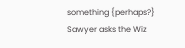something {perhaps?} Sawyer asks the Wiz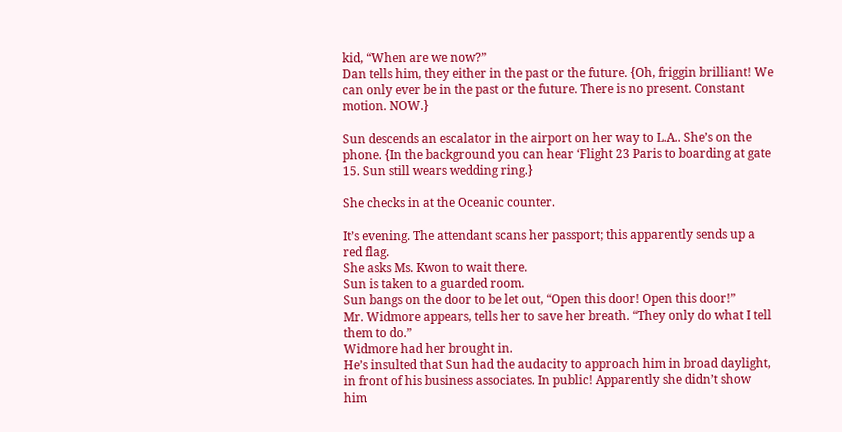kid, “When are we now?”
Dan tells him, they either in the past or the future. {Oh, friggin brilliant! We can only ever be in the past or the future. There is no present. Constant motion. NOW.}

Sun descends an escalator in the airport on her way to L.A.. She’s on the phone. {In the background you can hear ‘Flight 23 Paris to boarding at gate 15. Sun still wears wedding ring.}

She checks in at the Oceanic counter.

It’s evening. The attendant scans her passport; this apparently sends up a red flag.
She asks Ms. Kwon to wait there.
Sun is taken to a guarded room.
Sun bangs on the door to be let out, “Open this door! Open this door!”
Mr. Widmore appears, tells her to save her breath. “They only do what I tell them to do.”
Widmore had her brought in.
He’s insulted that Sun had the audacity to approach him in broad daylight, in front of his business associates. In public! Apparently she didn’t show him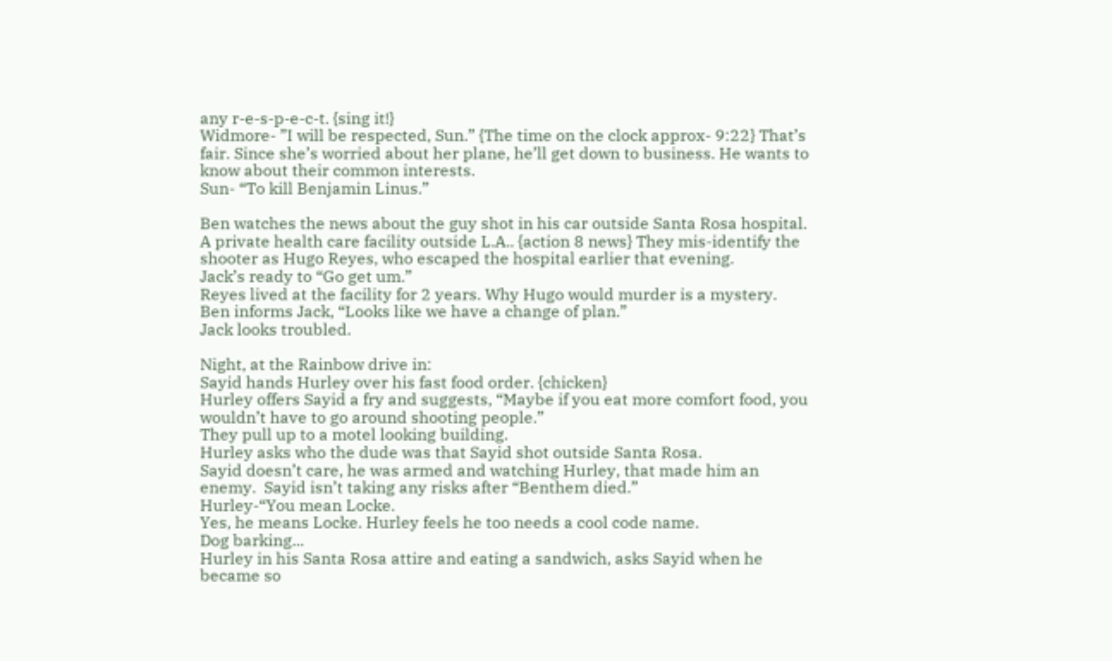any r-e-s-p-e-c-t. {sing it!}
Widmore- ”I will be respected, Sun.” {The time on the clock approx- 9:22} That’s fair. Since she’s worried about her plane, he’ll get down to business. He wants to know about their common interests.
Sun- “To kill Benjamin Linus.”

Ben watches the news about the guy shot in his car outside Santa Rosa hospital. A private health care facility outside L.A.. {action 8 news} They mis-identify the shooter as Hugo Reyes, who escaped the hospital earlier that evening.
Jack’s ready to “Go get um.”
Reyes lived at the facility for 2 years. Why Hugo would murder is a mystery.
Ben informs Jack, “Looks like we have a change of plan.”
Jack looks troubled.

Night, at the Rainbow drive in:
Sayid hands Hurley over his fast food order. {chicken}
Hurley offers Sayid a fry and suggests, “Maybe if you eat more comfort food, you wouldn’t have to go around shooting people.”
They pull up to a motel looking building.
Hurley asks who the dude was that Sayid shot outside Santa Rosa.
Sayid doesn’t care, he was armed and watching Hurley, that made him an enemy.  Sayid isn’t taking any risks after “Benthem died.”
Hurley-“You mean Locke.
Yes, he means Locke. Hurley feels he too needs a cool code name.
Dog barking...
Hurley in his Santa Rosa attire and eating a sandwich, asks Sayid when he became so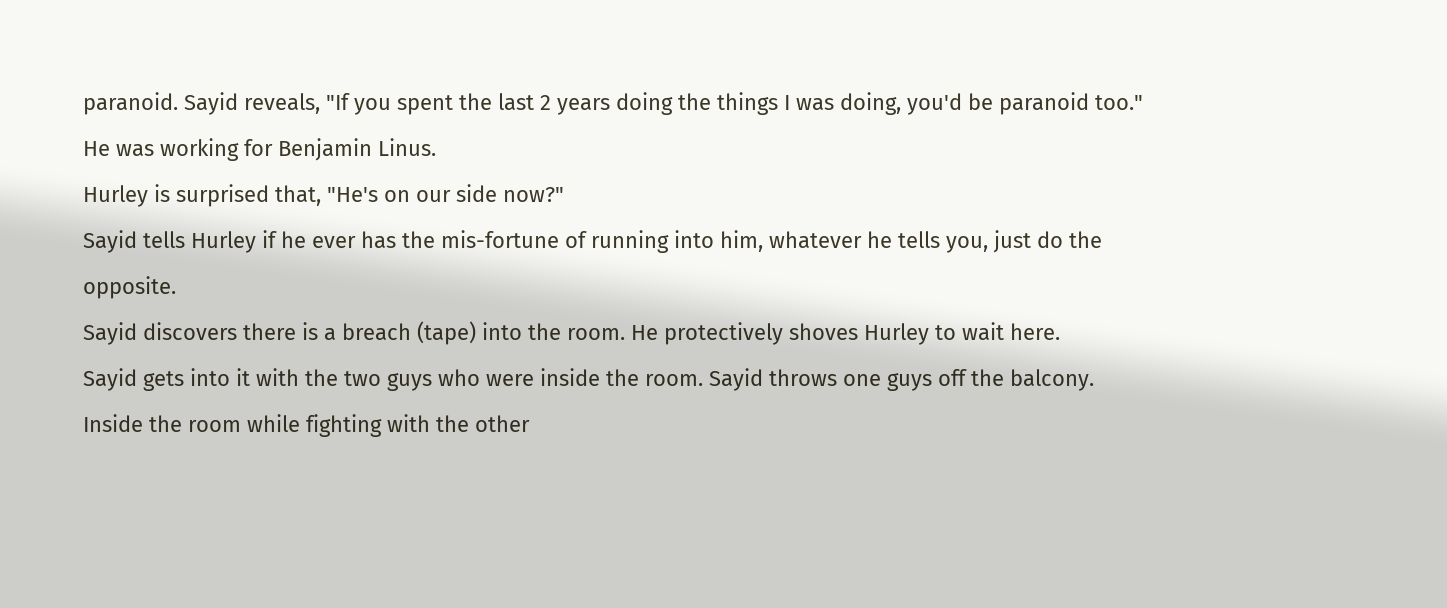paranoid. Sayid reveals, "If you spent the last 2 years doing the things I was doing, you'd be paranoid too."
He was working for Benjamin Linus.
Hurley is surprised that, "He's on our side now?"
Sayid tells Hurley if he ever has the mis-fortune of running into him, whatever he tells you, just do the opposite.
Sayid discovers there is a breach (tape) into the room. He protectively shoves Hurley to wait here.
Sayid gets into it with the two guys who were inside the room. Sayid throws one guys off the balcony.
Inside the room while fighting with the other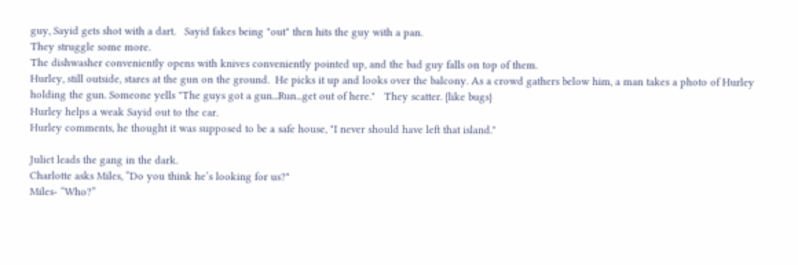guy, Sayid gets shot with a dart.   Sayid fakes being "out" then hits the guy with a pan.
They struggle some more.
The dishwasher conveniently opens with knives conveniently pointed up, and the bad guy falls on top of them.
Hurley, still outside, stares at the gun on the ground.  He picks it up and looks over the balcony. As a crowd gathers below him, a man takes a photo of Hurley holding the gun. Someone yells "The guys got a gun...Run...get out of here."   They scatter. {like bugs}
Hurley helps a weak Sayid out to the car.
Hurley comments, he thought it was supposed to be a safe house, "I never should have left that island."

Juliet leads the gang in the dark.
Charlotte asks Miles, “Do you think he’s looking for us?"
Miles- “Who?”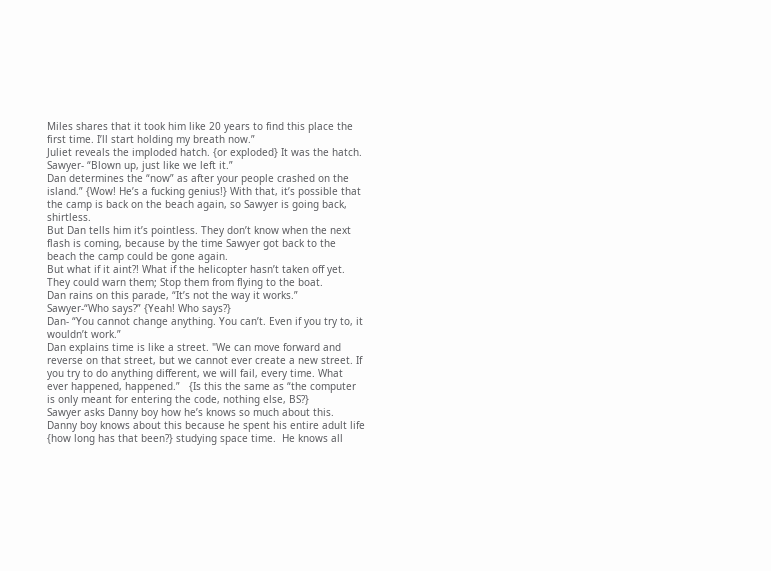Miles shares that it took him like 20 years to find this place the first time. I’ll start holding my breath now.”
Juliet reveals the imploded hatch. {or exploded} It was the hatch.
Sawyer- “Blown up, just like we left it.”
Dan determines the “now” as after your people crashed on the island.” {Wow! He’s a fucking genius!} With that, it’s possible that the camp is back on the beach again, so Sawyer is going back, shirtless.
But Dan tells him it’s pointless. They don’t know when the next flash is coming, because by the time Sawyer got back to the beach the camp could be gone again.
But what if it aint?! What if the helicopter hasn’t taken off yet. They could warn them; Stop them from flying to the boat.
Dan rains on this parade, “It’s not the way it works.”
Sawyer-“Who says?” {Yeah! Who says?}
Dan- “You cannot change anything. You can’t. Even if you try to, it wouldn’t work.”
Dan explains time is like a street. "We can move forward and reverse on that street, but we cannot ever create a new street. If you try to do anything different, we will fail, every time. What ever happened, happened.”   {Is this the same as “the computer is only meant for entering the code, nothing else, BS?}
Sawyer asks Danny boy how he’s knows so much about this.  Danny boy knows about this because he spent his entire adult life {how long has that been?} studying space time.  He knows all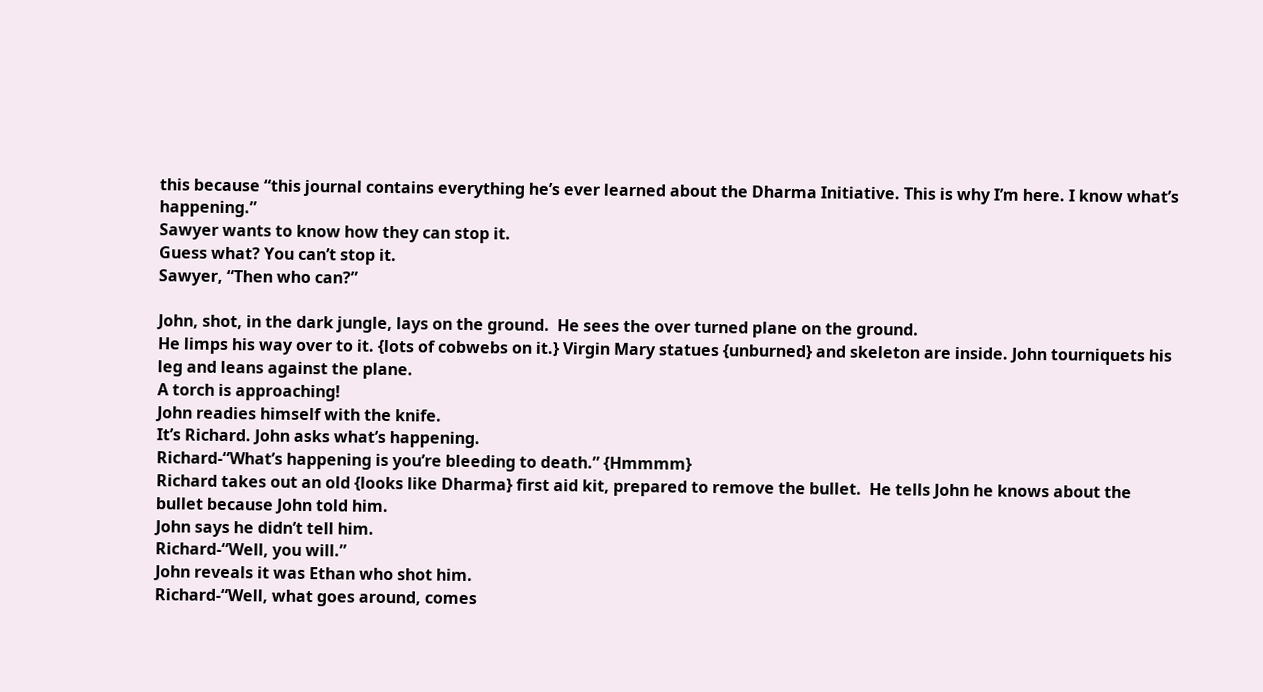this because “this journal contains everything he’s ever learned about the Dharma Initiative. This is why I’m here. I know what’s happening.”
Sawyer wants to know how they can stop it.
Guess what? You can’t stop it.
Sawyer, “Then who can?”

John, shot, in the dark jungle, lays on the ground.  He sees the over turned plane on the ground.
He limps his way over to it. {lots of cobwebs on it.} Virgin Mary statues {unburned} and skeleton are inside. John tourniquets his leg and leans against the plane.
A torch is approaching!
John readies himself with the knife.
It’s Richard. John asks what’s happening.
Richard-“What’s happening is you’re bleeding to death.” {Hmmmm}
Richard takes out an old {looks like Dharma} first aid kit, prepared to remove the bullet.  He tells John he knows about the bullet because John told him.
John says he didn’t tell him.
Richard-“Well, you will.”
John reveals it was Ethan who shot him.
Richard-“Well, what goes around, comes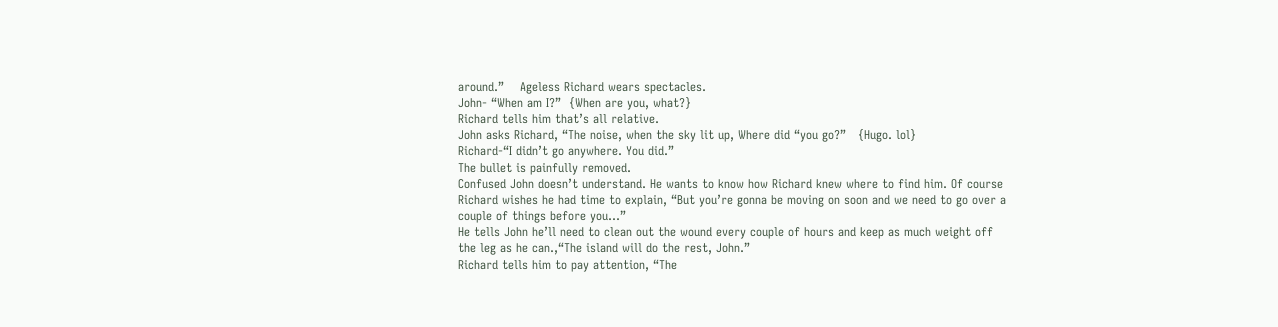around.”    Ageless Richard wears spectacles.
John- “When am I?”  {When are you, what?}
Richard tells him that’s all relative.
John asks Richard, “The noise, when the sky lit up, Where did “you go?”   {Hugo. lol}
Richard-“I didn’t go anywhere. You did.”
The bullet is painfully removed.
Confused John doesn’t understand. He wants to know how Richard knew where to find him. Of course Richard wishes he had time to explain, “But you’re gonna be moving on soon and we need to go over a couple of things before you…”
He tells John he’ll need to clean out the wound every couple of hours and keep as much weight off the leg as he can.,“The island will do the rest, John.”
Richard tells him to pay attention, “The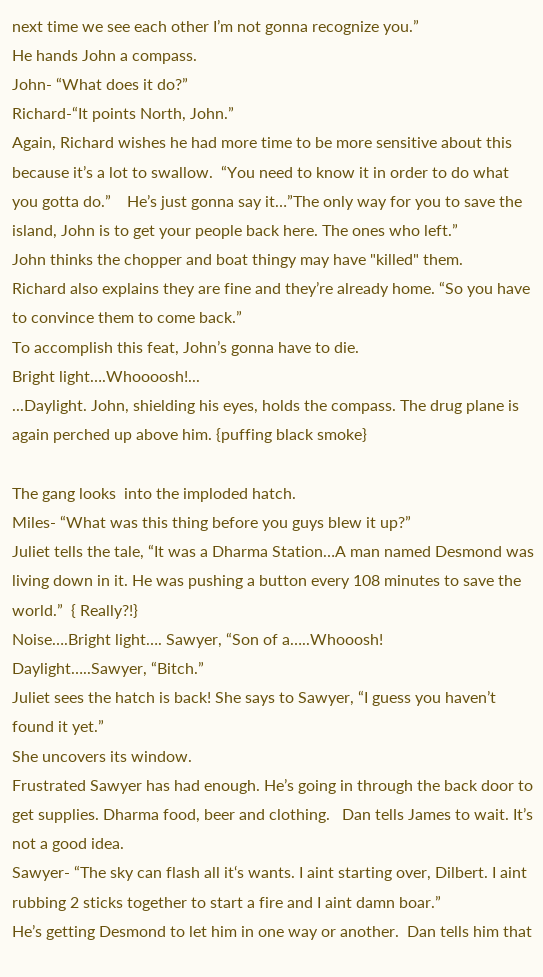next time we see each other I’m not gonna recognize you.”
He hands John a compass.
John- “What does it do?”
Richard-“It points North, John.”
Again, Richard wishes he had more time to be more sensitive about this because it’s a lot to swallow.  “You need to know it in order to do what you gotta do.”    He’s just gonna say it…”The only way for you to save the island, John is to get your people back here. The ones who left.”
John thinks the chopper and boat thingy may have "killed" them.
Richard also explains they are fine and they’re already home. “So you have to convince them to come back.”
To accomplish this feat, John’s gonna have to die.
Bright light….Whoooosh!...
...Daylight. John, shielding his eyes, holds the compass. The drug plane is again perched up above him. {puffing black smoke}

The gang looks  into the imploded hatch.
Miles- “What was this thing before you guys blew it up?”
Juliet tells the tale, “It was a Dharma Station…A man named Desmond was living down in it. He was pushing a button every 108 minutes to save the world.”  { Really?!}
Noise….Bright light…. Sawyer, “Son of a…..Whooosh!
Daylight…..Sawyer, “Bitch.”
Juliet sees the hatch is back! She says to Sawyer, “I guess you haven’t found it yet.”
She uncovers its window.
Frustrated Sawyer has had enough. He’s going in through the back door to get supplies. Dharma food, beer and clothing.   Dan tells James to wait. It’s not a good idea.
Sawyer- “The sky can flash all it‘s wants. I aint starting over, Dilbert. I aint rubbing 2 sticks together to start a fire and I aint damn boar.”
He’s getting Desmond to let him in one way or another.  Dan tells him that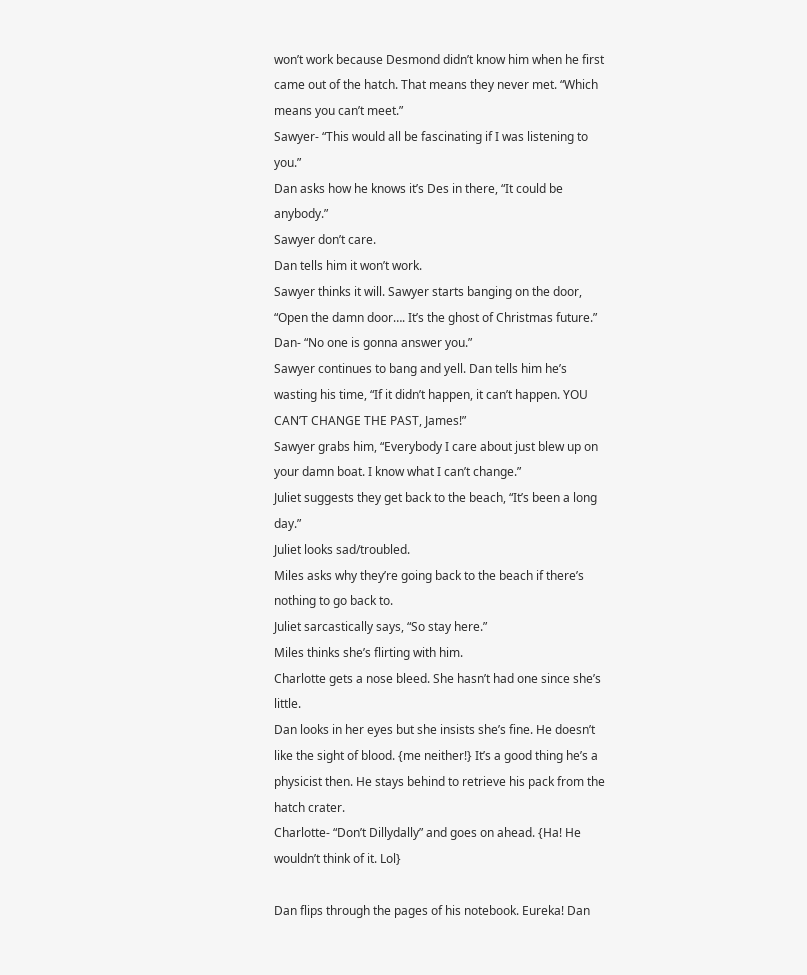won’t work because Desmond didn’t know him when he first came out of the hatch. That means they never met. “Which means you can’t meet.”
Sawyer- “This would all be fascinating if I was listening to you.”
Dan asks how he knows it’s Des in there, “It could be anybody.”
Sawyer don’t care.
Dan tells him it won’t work.
Sawyer thinks it will. Sawyer starts banging on the door, “Open the damn door…. It’s the ghost of Christmas future.”
Dan- “No one is gonna answer you.”
Sawyer continues to bang and yell. Dan tells him he’s wasting his time, “If it didn’t happen, it can’t happen. YOU CAN’T CHANGE THE PAST, James!”
Sawyer grabs him, “Everybody I care about just blew up on your damn boat. I know what I can’t change.”
Juliet suggests they get back to the beach, “It’s been a long day.”
Juliet looks sad/troubled.
Miles asks why they’re going back to the beach if there’s nothing to go back to.
Juliet sarcastically says, “So stay here.”
Miles thinks she’s flirting with him.
Charlotte gets a nose bleed. She hasn’t had one since she’s little.
Dan looks in her eyes but she insists she’s fine. He doesn’t like the sight of blood. {me neither!} It’s a good thing he’s a physicist then. He stays behind to retrieve his pack from the hatch crater.
Charlotte- “Don’t Dillydally” and goes on ahead. {Ha! He wouldn’t think of it. Lol}

Dan flips through the pages of his notebook. Eureka! Dan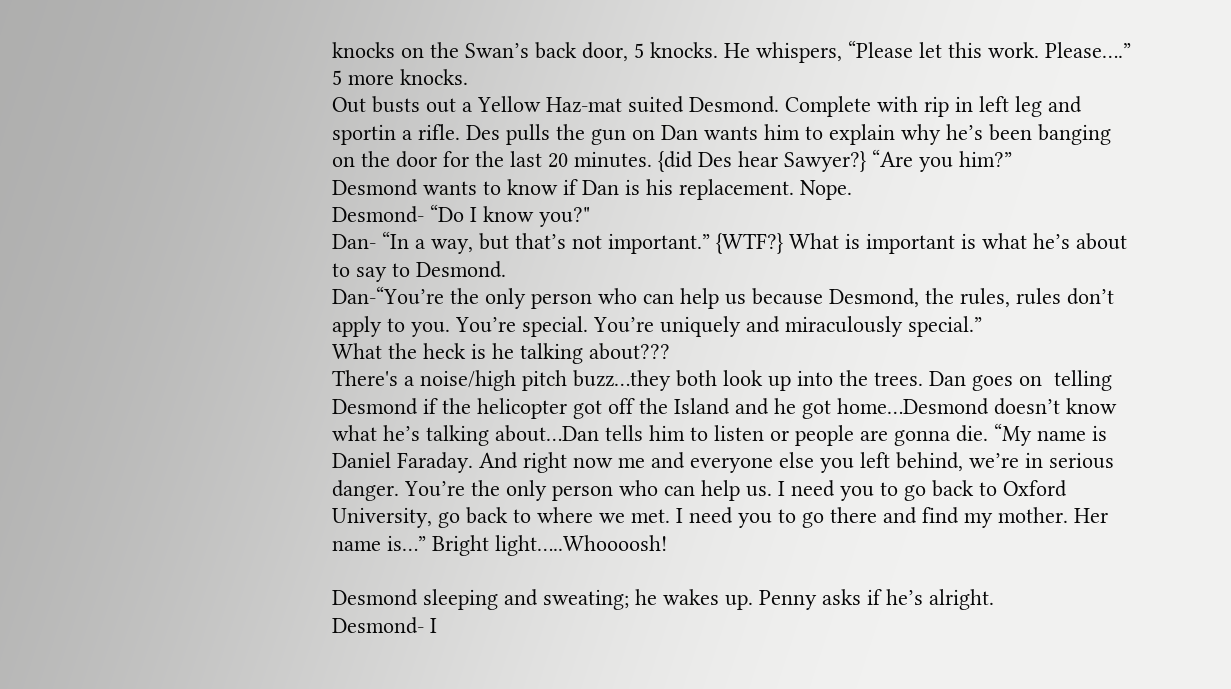knocks on the Swan’s back door, 5 knocks. He whispers, “Please let this work. Please….”
5 more knocks.
Out busts out a Yellow Haz-mat suited Desmond. Complete with rip in left leg and sportin a rifle. Des pulls the gun on Dan wants him to explain why he’s been banging on the door for the last 20 minutes. {did Des hear Sawyer?} “Are you him?”
Desmond wants to know if Dan is his replacement. Nope.
Desmond- “Do I know you?"
Dan- “In a way, but that’s not important.” {WTF?} What is important is what he’s about to say to Desmond.
Dan-“You’re the only person who can help us because Desmond, the rules, rules don’t apply to you. You’re special. You’re uniquely and miraculously special.”
What the heck is he talking about???
There's a noise/high pitch buzz…they both look up into the trees. Dan goes on  telling Desmond if the helicopter got off the Island and he got home…Desmond doesn’t know what he’s talking about…Dan tells him to listen or people are gonna die. “My name is Daniel Faraday. And right now me and everyone else you left behind, we’re in serious danger. You’re the only person who can help us. I need you to go back to Oxford University, go back to where we met. I need you to go there and find my mother. Her name is…” Bright light…..Whoooosh!

Desmond sleeping and sweating; he wakes up. Penny asks if he’s alright.
Desmond- I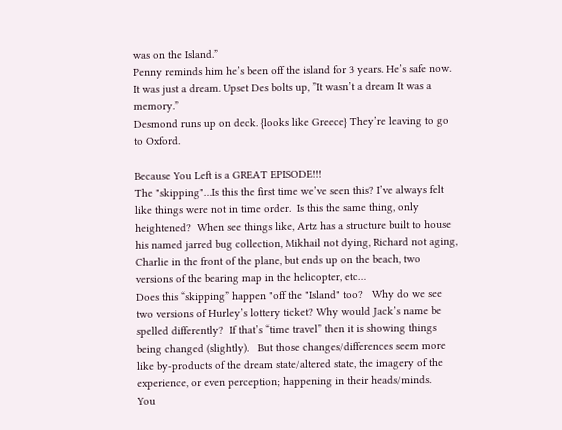was on the Island.”
Penny reminds him he’s been off the island for 3 years. He’s safe now. It was just a dream. Upset Des bolts up, ”It wasn’t a dream It was a memory.”
Desmond runs up on deck. {looks like Greece} They’re leaving to go to Oxford.

Because You Left is a GREAT EPISODE!!!
The "skipping"…Is this the first time we’ve seen this? I’ve always felt like things were not in time order.  Is this the same thing, only heightened?  When see things like, Artz has a structure built to house his named jarred bug collection, Mikhail not dying, Richard not aging, Charlie in the front of the plane, but ends up on the beach, two versions of the bearing map in the helicopter, etc…
Does this “skipping” happen "off the "Island" too?   Why do we see two versions of Hurley’s lottery ticket? Why would Jack’s name be spelled differently?  If that’s “time travel” then it is showing things being changed (slightly).   But those changes/differences seem more like by-products of the dream state/altered state, the imagery of the experience, or even perception; happening in their heads/minds.
You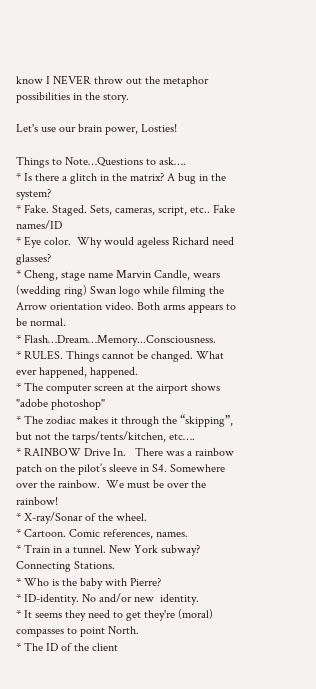know I NEVER throw out the metaphor possibilities in the story.

Let's use our brain power, Losties!

Things to Note…Questions to ask….
* Is there a glitch in the matrix? A bug in the system?
* Fake. Staged. Sets, cameras, script, etc.. Fake names/ID
* Eye color.  Why would ageless Richard need glasses?
* Cheng, stage name Marvin Candle, wears (wedding ring) Swan logo while filming the Arrow orientation video. Both arms appears to be normal.
* Flash…Dream…Memory...Consciousness.
* RULES. Things cannot be changed. What ever happened, happened.
* The computer screen at the airport shows "adobe photoshop"
* The zodiac makes it through the “skipping”, but not the tarps/tents/kitchen, etc….
* RAINBOW Drive In.   There was a rainbow patch on the pilot’s sleeve in S4. Somewhere over the rainbow.  We must be over the rainbow!
* X-ray/Sonar of the wheel.
* Cartoon. Comic references, names.
* Train in a tunnel. New York subway? Connecting Stations.
* Who is the baby with Pierre?
* ID-identity. No and/or new  identity.
* It seems they need to get they're (moral) compasses to point North.
* The ID of the client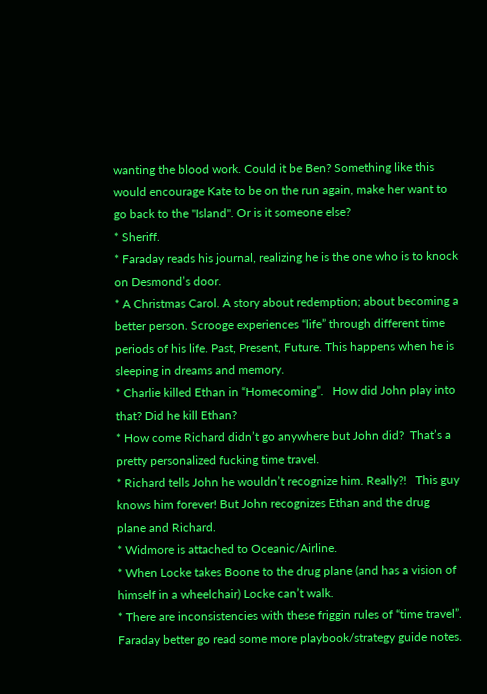wanting the blood work. Could it be Ben? Something like this would encourage Kate to be on the run again, make her want to go back to the "Island". Or is it someone else?
* Sheriff.
* Faraday reads his journal, realizing he is the one who is to knock on Desmond’s door.
* A Christmas Carol. A story about redemption; about becoming a better person. Scrooge experiences “life” through different time periods of his life. Past, Present, Future. This happens when he is sleeping in dreams and memory.
* Charlie killed Ethan in “Homecoming”.   How did John play into that? Did he kill Ethan?
* How come Richard didn’t go anywhere but John did?  That’s a pretty personalized fucking time travel.
* Richard tells John he wouldn’t recognize him. Really?!   This guy knows him forever! But John recognizes Ethan and the drug plane and Richard.
* Widmore is attached to Oceanic/Airline.
* When Locke takes Boone to the drug plane (and has a vision of himself in a wheelchair) Locke can’t walk.
* There are inconsistencies with these friggin rules of “time travel”.    Faraday better go read some more playbook/strategy guide notes.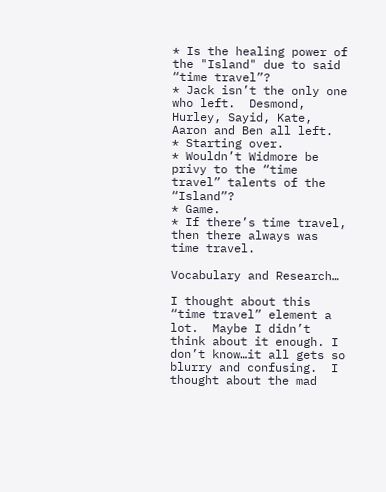* Is the healing power of the "Island" due to said “time travel”?
* Jack isn’t the only one who left.  Desmond, Hurley, Sayid, Kate, Aaron and Ben all left.
* Starting over.
* Wouldn’t Widmore be privy to the “time travel” talents of the “Island”?
* Game.
* If there’s time travel, then there always was time travel.

Vocabulary and Research…

I thought about this “time travel” element a lot.  Maybe I didn’t think about it enough. I don’t know…it all gets so blurry and confusing.  I thought about the mad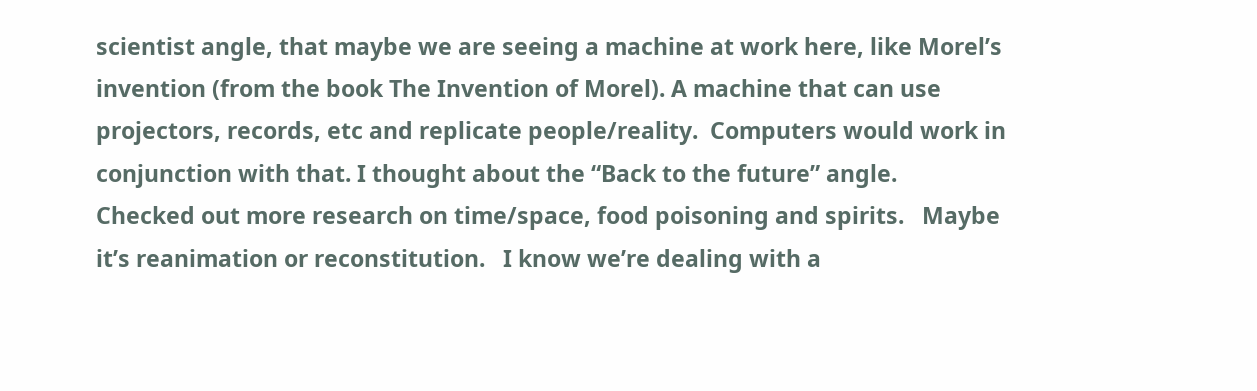scientist angle, that maybe we are seeing a machine at work here, like Morel’s invention (from the book The Invention of Morel). A machine that can use projectors, records, etc and replicate people/reality.  Computers would work in conjunction with that. I thought about the “Back to the future” angle.   Checked out more research on time/space, food poisoning and spirits.   Maybe it’s reanimation or reconstitution.   I know we’re dealing with a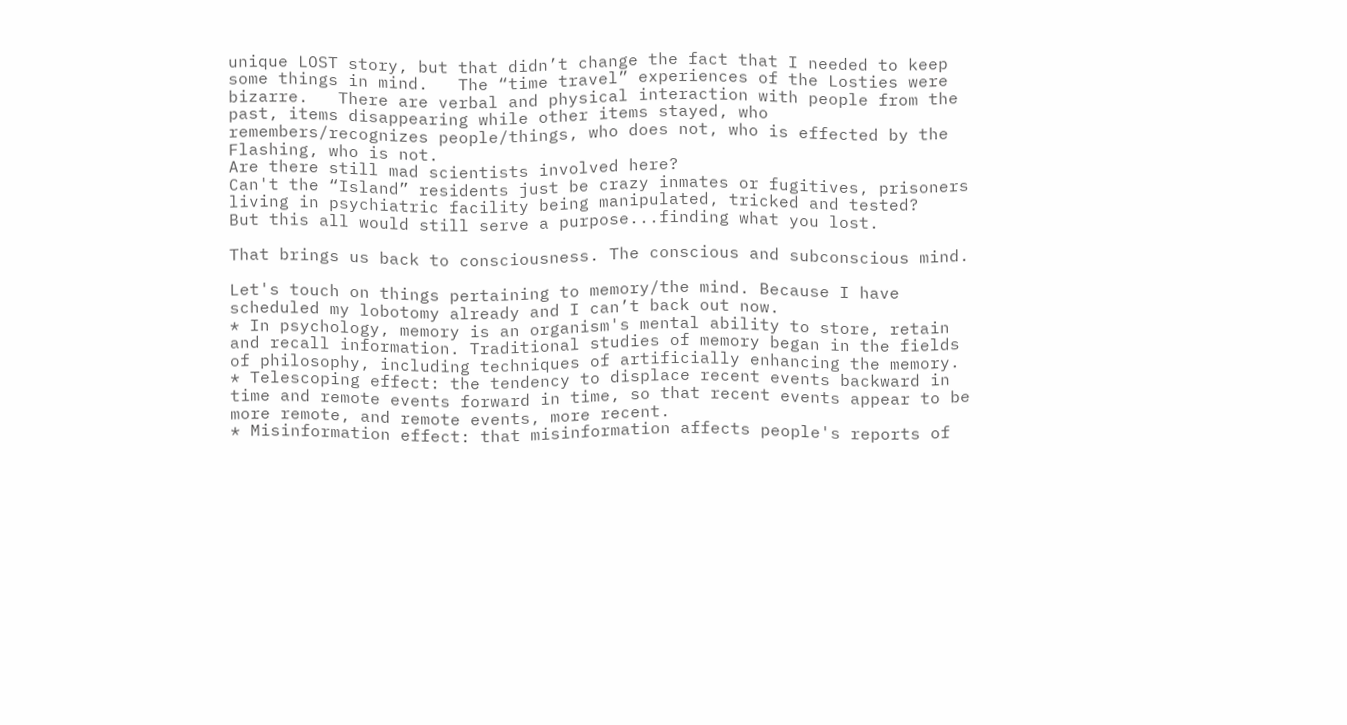unique LOST story, but that didn’t change the fact that I needed to keep some things in mind.   The “time travel” experiences of the Losties were bizarre.   There are verbal and physical interaction with people from the past, items disappearing while other items stayed, who remembers/recognizes people/things, who does not, who is effected by the Flashing, who is not.
Are there still mad scientists involved here?
Can't the “Island” residents just be crazy inmates or fugitives, prisoners living in psychiatric facility being manipulated, tricked and tested?   But this all would still serve a purpose...finding what you lost.

That brings us back to consciousness. The conscious and subconscious mind.

Let's touch on things pertaining to memory/the mind. Because I have scheduled my lobotomy already and I can’t back out now.
* In psychology, memory is an organism's mental ability to store, retain and recall information. Traditional studies of memory began in the fields of philosophy, including techniques of artificially enhancing the memory.
* Telescoping effect: the tendency to displace recent events backward in time and remote events forward in time, so that recent events appear to be more remote, and remote events, more recent.
* Misinformation effect: that misinformation affects people's reports of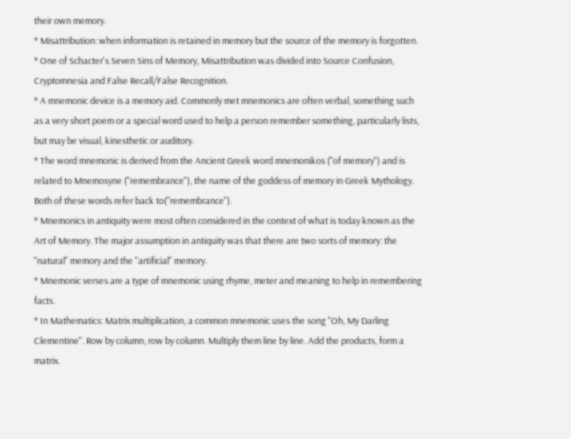their own memory.
* Misattribution: when information is retained in memory but the source of the memory is forgotten.
* One of Schacter's Seven Sins of Memory, Misattribution was divided into Source Confusion, Cryptomnesia and False Recall/False Recognition.
* A mnemonic device is a memory aid. Commonly met mnemonics are often verbal, something such as a very short poem or a special word used to help a person remember something, particularly lists, but may be visual, kinesthetic or auditory.
* The word mnemonic is derived from the Ancient Greek word mnemonikos ("of memory") and is related to Mnemosyne ("remembrance"), the name of the goddess of memory in Greek Mythology. Both of these words refer back to("remembrance").
* Mnemonics in antiquity were most often considered in the context of what is today known as the Art of Memory. The major assumption in antiquity was that there are two sorts of memory: the "natural" memory and the "artificial" memory.
* Mnemonic verses are a type of mnemonic using rhyme, meter and meaning to help in remembering facts.
* In Mathematics: Matrix multiplication, a common mnemonic uses the song "Oh, My Darling Clementine". Row by column, row by column. Multiply them line by line. Add the products, form a matrix.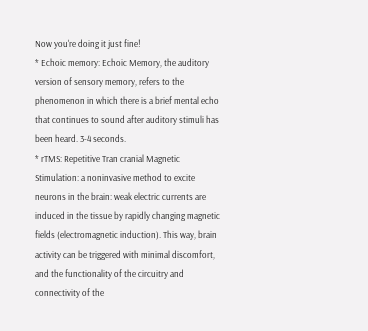Now you're doing it just fine!
* Echoic memory: Echoic Memory, the auditory version of sensory memory, refers to the phenomenon in which there is a brief mental echo that continues to sound after auditory stimuli has been heard. 3-4 seconds.
* rTMS: Repetitive Tran cranial Magnetic Stimulation: a noninvasive method to excite neurons in the brain: weak electric currents are induced in the tissue by rapidly changing magnetic fields (electromagnetic induction). This way, brain activity can be triggered with minimal discomfort, and the functionality of the circuitry and connectivity of the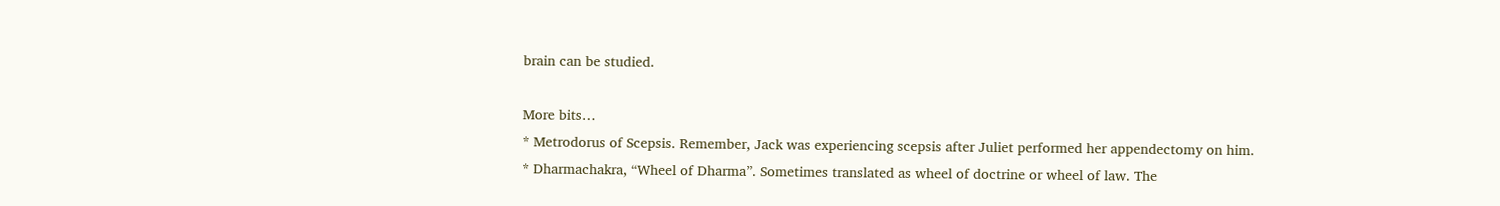brain can be studied.

More bits…
* Metrodorus of Scepsis. Remember, Jack was experiencing scepsis after Juliet performed her appendectomy on him.
* Dharmachakra, “Wheel of Dharma”. Sometimes translated as wheel of doctrine or wheel of law. The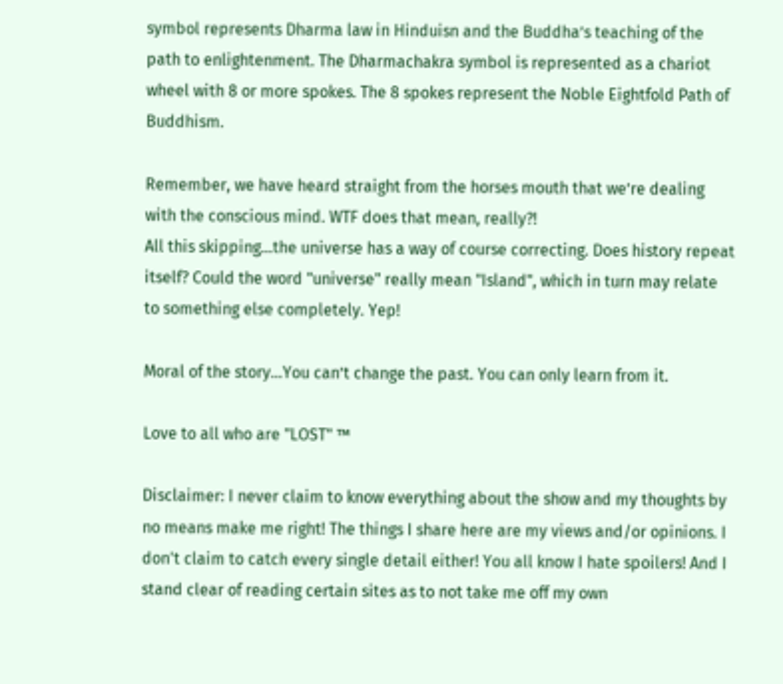symbol represents Dharma law in Hinduisn and the Buddha’s teaching of the path to enlightenment. The Dharmachakra symbol is represented as a chariot wheel with 8 or more spokes. The 8 spokes represent the Noble Eightfold Path of Buddhism.

Remember, we have heard straight from the horses mouth that we’re dealing with the conscious mind. WTF does that mean, really?!
All this skipping...the universe has a way of course correcting. Does history repeat itself? Could the word "universe" really mean "Island", which in turn may relate to something else completely. Yep!

Moral of the story…You can’t change the past. You can only learn from it.

Love to all who are "LOST" ™

Disclaimer: I never claim to know everything about the show and my thoughts by no means make me right! The things I share here are my views and/or opinions. I don't claim to catch every single detail either! You all know I hate spoilers! And I stand clear of reading certain sites as to not take me off my own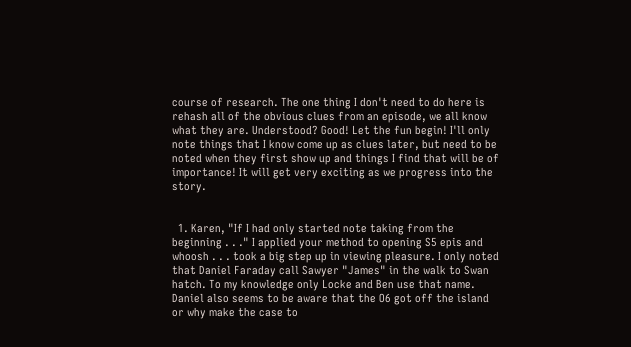course of research. The one thing I don't need to do here is rehash all of the obvious clues from an episode, we all know what they are. Understood? Good! Let the fun begin! I'll only note things that I know come up as clues later, but need to be noted when they first show up and things I find that will be of importance! It will get very exciting as we progress into the story.


  1. Karen, "If I had only started note taking from the beginning . . ." I applied your method to opening S5 epis and whoosh . . . took a big step up in viewing pleasure. I only noted that Daniel Faraday call Sawyer "James" in the walk to Swan hatch. To my knowledge only Locke and Ben use that name. Daniel also seems to be aware that the O6 got off the island or why make the case to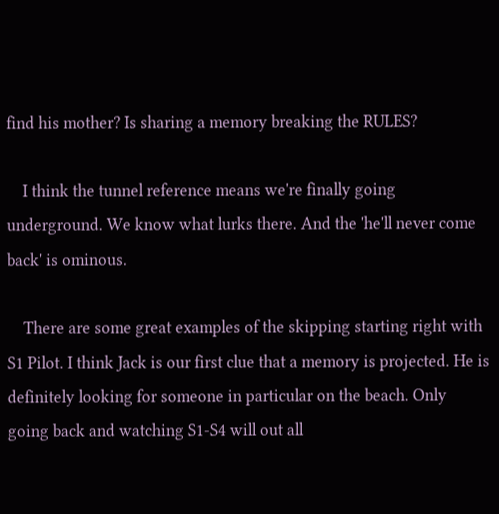find his mother? Is sharing a memory breaking the RULES?

    I think the tunnel reference means we're finally going underground. We know what lurks there. And the 'he'll never come back' is ominous.

    There are some great examples of the skipping starting right with S1 Pilot. I think Jack is our first clue that a memory is projected. He is definitely looking for someone in particular on the beach. Only going back and watching S1-S4 will out all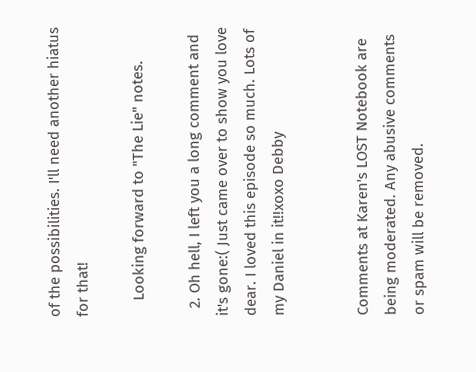of the possibilities. I'll need another hiatus for that!

    Looking forward to "The Lie" notes.

  2. Oh hell, I left you a long comment and it's gone:( Just came over to show you love dear. I loved this episode so much. Lots of my Daniel in it!!xoxo Debby


Comments at Karen's LOST Notebook are being moderated. Any abusive comments or spam will be removed.